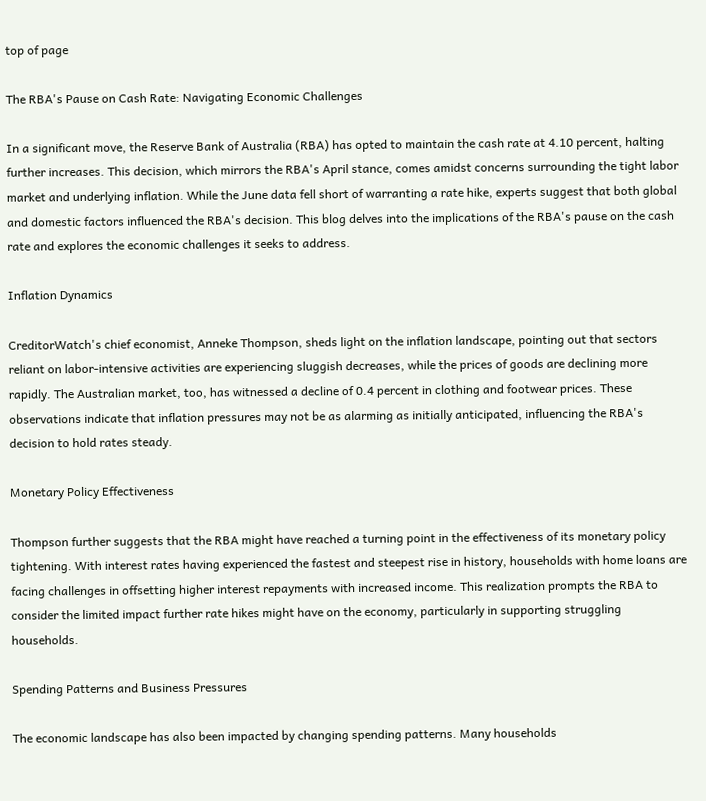top of page

The RBA's Pause on Cash Rate: Navigating Economic Challenges

In a significant move, the Reserve Bank of Australia (RBA) has opted to maintain the cash rate at 4.10 percent, halting further increases. This decision, which mirrors the RBA's April stance, comes amidst concerns surrounding the tight labor market and underlying inflation. While the June data fell short of warranting a rate hike, experts suggest that both global and domestic factors influenced the RBA's decision. This blog delves into the implications of the RBA's pause on the cash rate and explores the economic challenges it seeks to address.

Inflation Dynamics

CreditorWatch's chief economist, Anneke Thompson, sheds light on the inflation landscape, pointing out that sectors reliant on labor-intensive activities are experiencing sluggish decreases, while the prices of goods are declining more rapidly. The Australian market, too, has witnessed a decline of 0.4 percent in clothing and footwear prices. These observations indicate that inflation pressures may not be as alarming as initially anticipated, influencing the RBA's decision to hold rates steady.

Monetary Policy Effectiveness

Thompson further suggests that the RBA might have reached a turning point in the effectiveness of its monetary policy tightening. With interest rates having experienced the fastest and steepest rise in history, households with home loans are facing challenges in offsetting higher interest repayments with increased income. This realization prompts the RBA to consider the limited impact further rate hikes might have on the economy, particularly in supporting struggling households.

Spending Patterns and Business Pressures

The economic landscape has also been impacted by changing spending patterns. Many households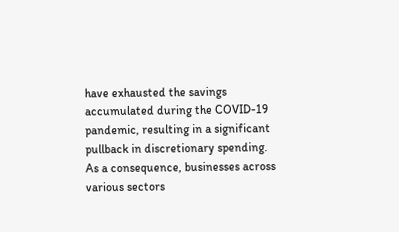have exhausted the savings accumulated during the COVID-19 pandemic, resulting in a significant pullback in discretionary spending. As a consequence, businesses across various sectors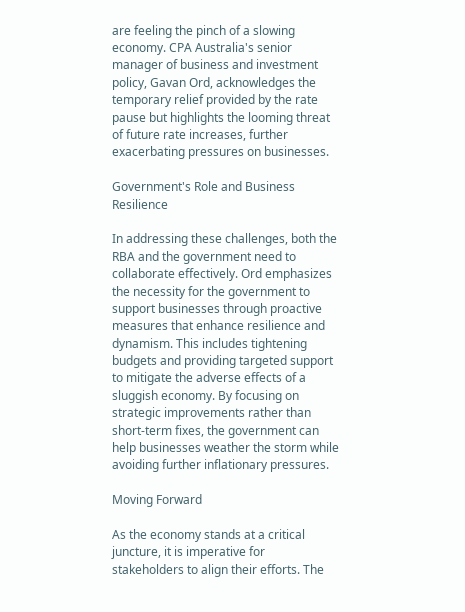are feeling the pinch of a slowing economy. CPA Australia's senior manager of business and investment policy, Gavan Ord, acknowledges the temporary relief provided by the rate pause but highlights the looming threat of future rate increases, further exacerbating pressures on businesses.

Government's Role and Business Resilience

In addressing these challenges, both the RBA and the government need to collaborate effectively. Ord emphasizes the necessity for the government to support businesses through proactive measures that enhance resilience and dynamism. This includes tightening budgets and providing targeted support to mitigate the adverse effects of a sluggish economy. By focusing on strategic improvements rather than short-term fixes, the government can help businesses weather the storm while avoiding further inflationary pressures.

Moving Forward

As the economy stands at a critical juncture, it is imperative for stakeholders to align their efforts. The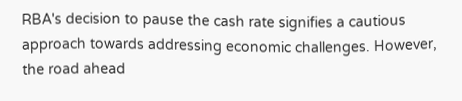RBA's decision to pause the cash rate signifies a cautious approach towards addressing economic challenges. However, the road ahead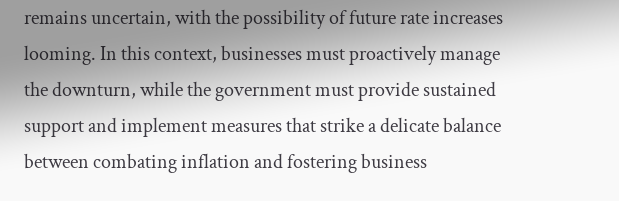remains uncertain, with the possibility of future rate increases looming. In this context, businesses must proactively manage the downturn, while the government must provide sustained support and implement measures that strike a delicate balance between combating inflation and fostering business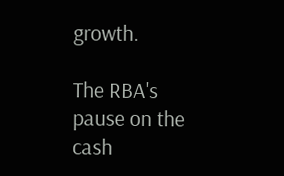growth.

The RBA's pause on the cash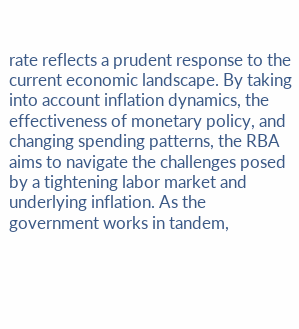rate reflects a prudent response to the current economic landscape. By taking into account inflation dynamics, the effectiveness of monetary policy, and changing spending patterns, the RBA aims to navigate the challenges posed by a tightening labor market and underlying inflation. As the government works in tandem,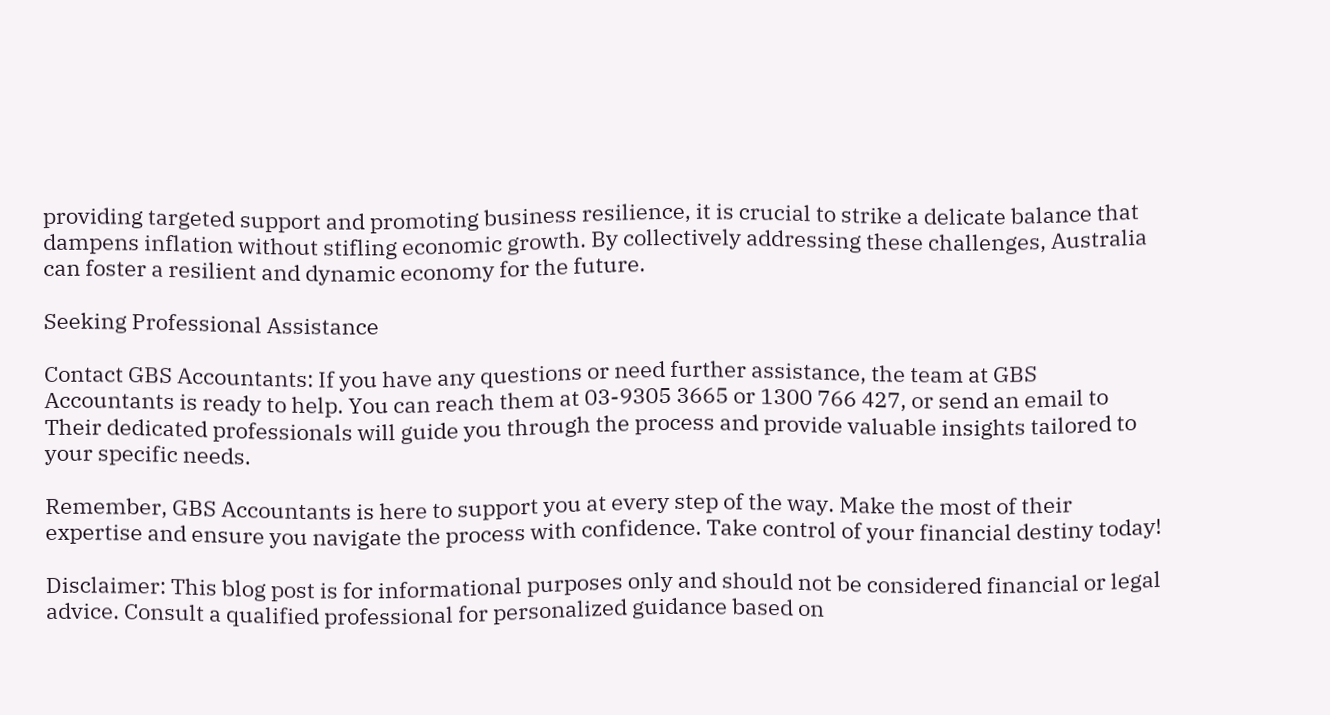providing targeted support and promoting business resilience, it is crucial to strike a delicate balance that dampens inflation without stifling economic growth. By collectively addressing these challenges, Australia can foster a resilient and dynamic economy for the future.

Seeking Professional Assistance

Contact GBS Accountants: If you have any questions or need further assistance, the team at GBS Accountants is ready to help. You can reach them at 03-9305 3665 or 1300 766 427, or send an email to Their dedicated professionals will guide you through the process and provide valuable insights tailored to your specific needs.

Remember, GBS Accountants is here to support you at every step of the way. Make the most of their expertise and ensure you navigate the process with confidence. Take control of your financial destiny today!

Disclaimer: This blog post is for informational purposes only and should not be considered financial or legal advice. Consult a qualified professional for personalized guidance based on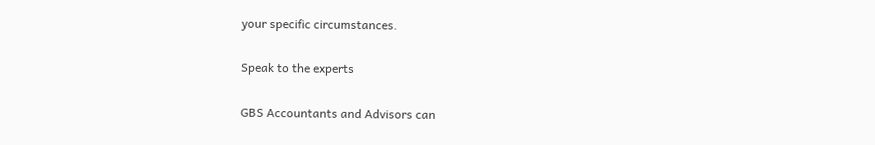your specific circumstances.

Speak to the experts

GBS Accountants and Advisors can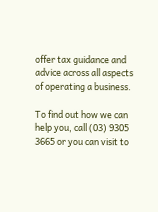offer tax guidance and advice across all aspects of operating a business.

To find out how we can help you, call (03) 9305 3665 or you can visit to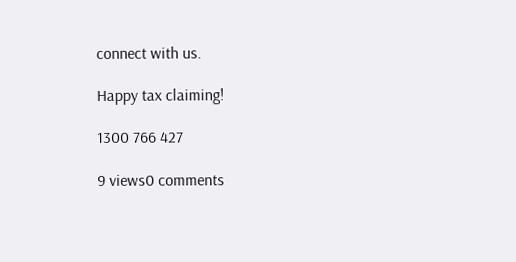connect with us.

Happy tax claiming!

1300 766 427

9 views0 comments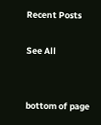Recent Posts

See All


bottom of page